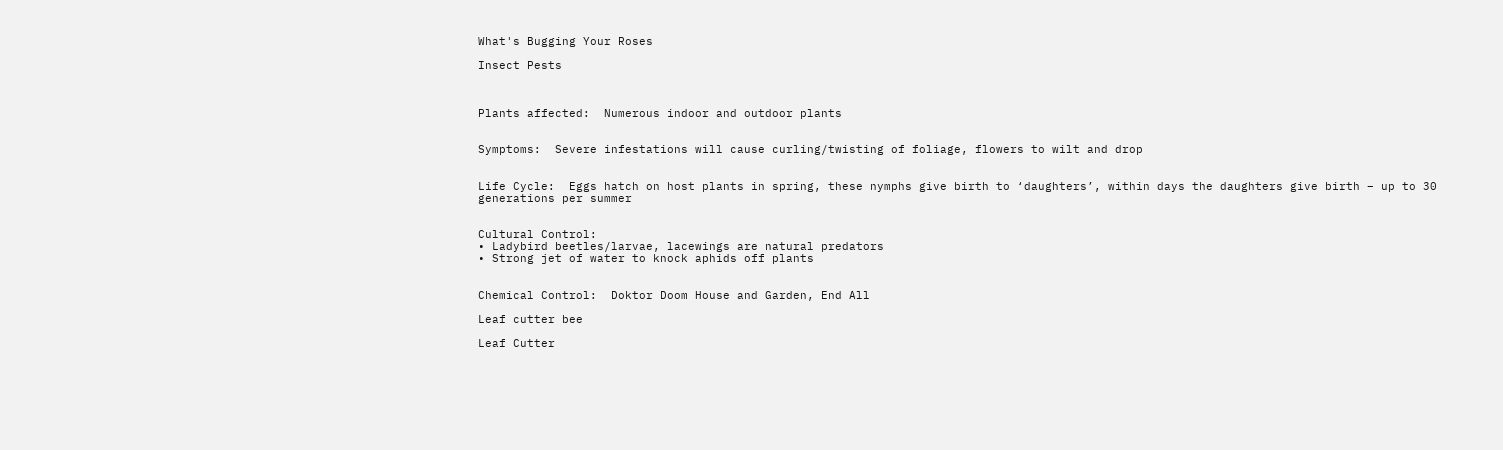What's Bugging Your Roses

Insect Pests



Plants affected:  Numerous indoor and outdoor plants


Symptoms:  Severe infestations will cause curling/twisting of foliage, flowers to wilt and drop


Life Cycle:  Eggs hatch on host plants in spring, these nymphs give birth to ‘daughters’, within days the daughters give birth – up to 30 generations per summer


Cultural Control:
• Ladybird beetles/larvae, lacewings are natural predators
• Strong jet of water to knock aphids off plants


Chemical Control:  Doktor Doom House and Garden, End All

Leaf cutter bee

Leaf Cutter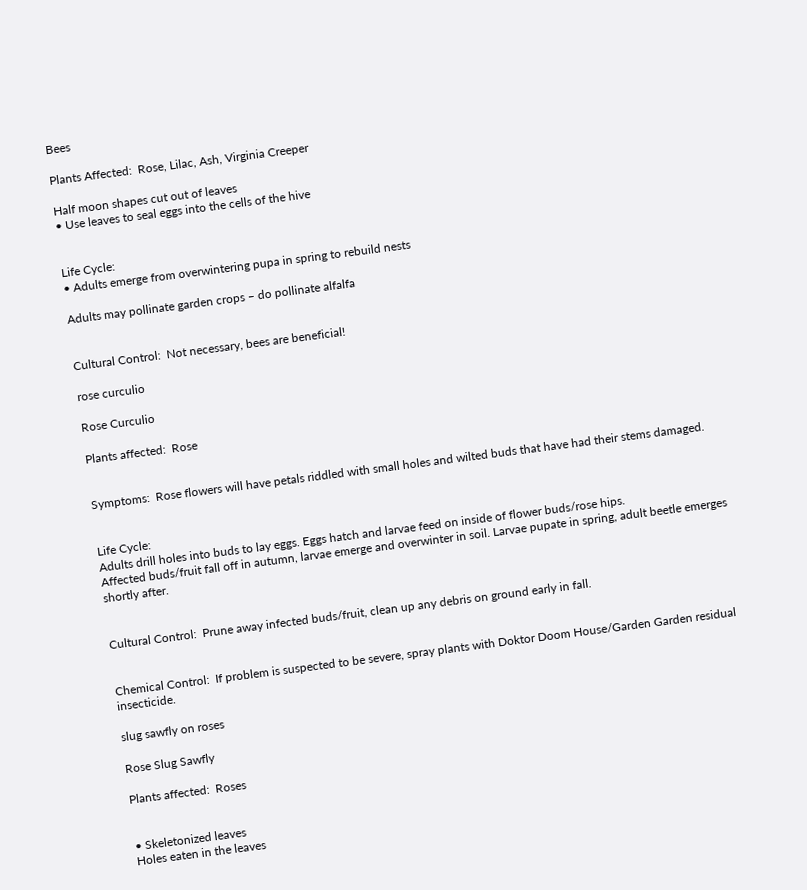Bees

Plants Affected:  Rose, Lilac, Ash, Virginia Creeper

Half moon shapes cut out of leaves
• Use leaves to seal eggs into the cells of the hive


Life Cycle:
• Adults emerge from overwintering pupa in spring to rebuild nests

Adults may pollinate garden crops – do pollinate alfalfa


Cultural Control:  Not necessary, bees are beneficial!

rose curculio

Rose Curculio

Plants affected:  Rose


Symptoms:  Rose flowers will have petals riddled with small holes and wilted buds that have had their stems damaged.


Life Cycle:
Adults drill holes into buds to lay eggs. Eggs hatch and larvae feed on inside of flower buds/rose hips.
Affected buds/fruit fall off in autumn, larvae emerge and overwinter in soil. Larvae pupate in spring, adult beetle emerges shortly after.


Cultural Control:  Prune away infected buds/fruit, clean up any debris on ground early in fall.


Chemical Control:  If problem is suspected to be severe, spray plants with Doktor Doom House/Garden Garden residual insecticide.

slug sawfly on roses

Rose Slug Sawfly

Plants affected:  Roses


• Skeletonized leaves
Holes eaten in the leaves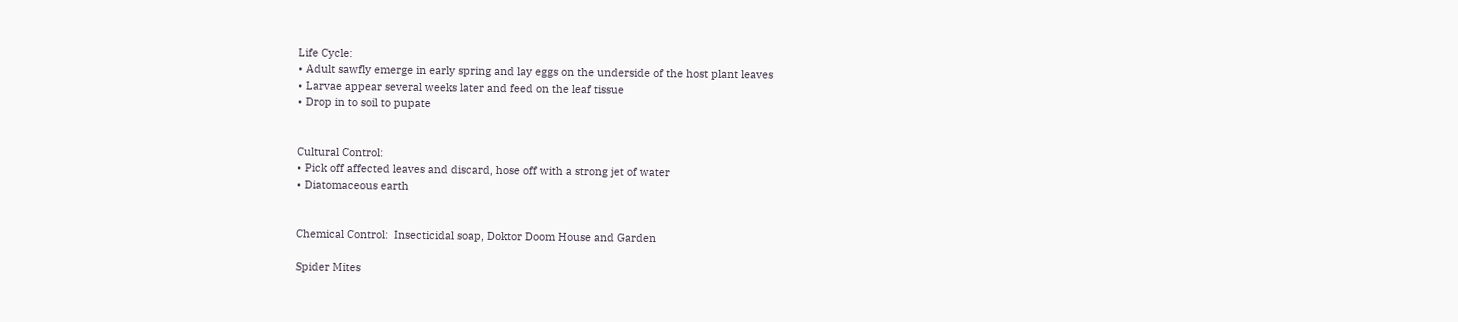Life Cycle:
• Adult sawfly emerge in early spring and lay eggs on the underside of the host plant leaves
• Larvae appear several weeks later and feed on the leaf tissue
• Drop in to soil to pupate


Cultural Control:
• Pick off affected leaves and discard, hose off with a strong jet of water
• Diatomaceous earth


Chemical Control:  Insecticidal soap, Doktor Doom House and Garden

Spider Mites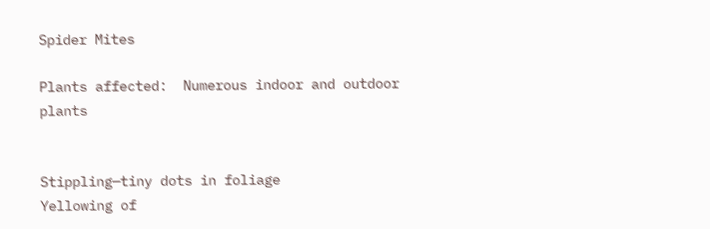Spider Mites

Plants affected:  Numerous indoor and outdoor plants


Stippling—tiny dots in foliage
Yellowing of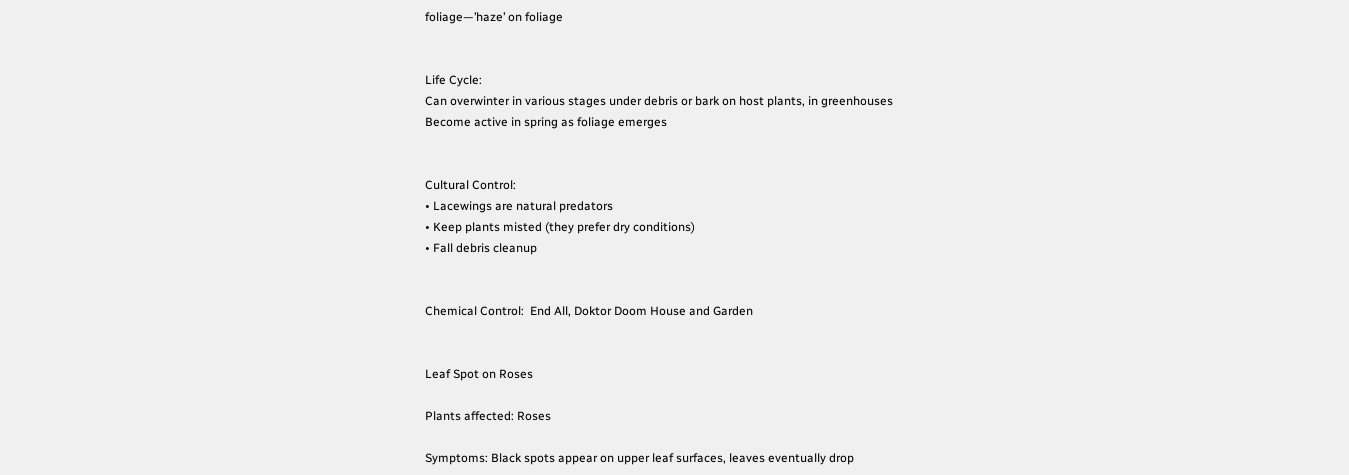foliage—’haze’ on foliage


Life Cycle:
Can overwinter in various stages under debris or bark on host plants, in greenhouses
Become active in spring as foliage emerges


Cultural Control:
• Lacewings are natural predators
• Keep plants misted (they prefer dry conditions)
• Fall debris cleanup


Chemical Control:  End All, Doktor Doom House and Garden


Leaf Spot on Roses

Plants affected: Roses

Symptoms: Black spots appear on upper leaf surfaces, leaves eventually drop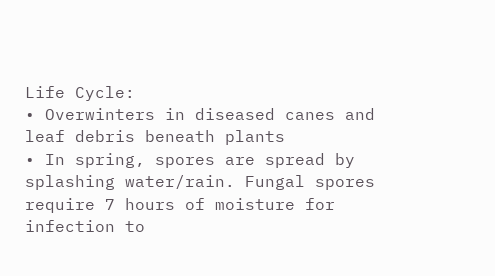Life Cycle:
• Overwinters in diseased canes and leaf debris beneath plants
• In spring, spores are spread by splashing water/rain. Fungal spores require 7 hours of moisture for infection to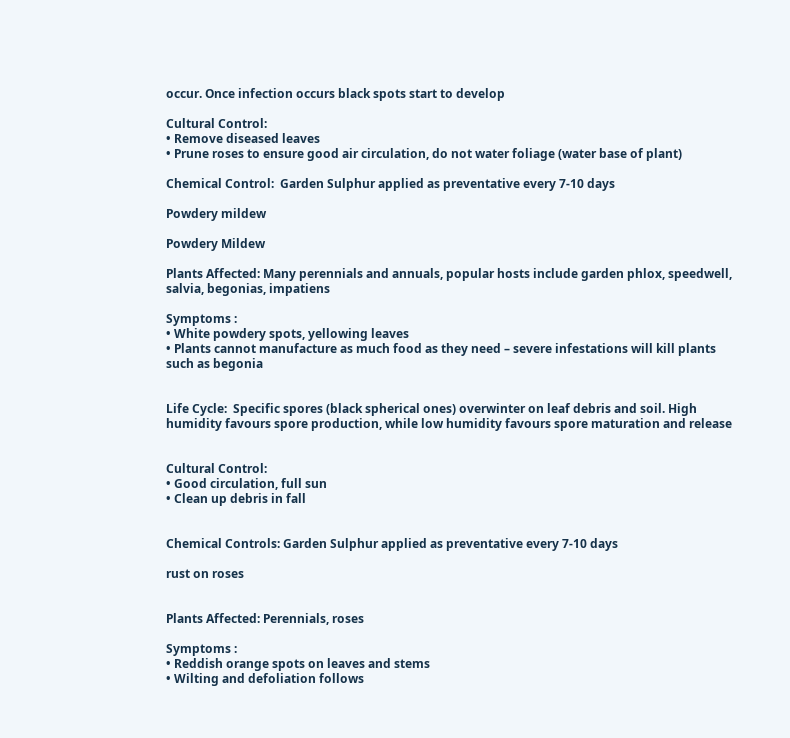occur. Once infection occurs black spots start to develop

Cultural Control:
• Remove diseased leaves
• Prune roses to ensure good air circulation, do not water foliage (water base of plant)

Chemical Control:  Garden Sulphur applied as preventative every 7-10 days

Powdery mildew

Powdery Mildew

Plants Affected: Many perennials and annuals, popular hosts include garden phlox, speedwell, salvia, begonias, impatiens

Symptoms :
• White powdery spots, yellowing leaves
• Plants cannot manufacture as much food as they need – severe infestations will kill plants such as begonia


Life Cycle:  Specific spores (black spherical ones) overwinter on leaf debris and soil. High humidity favours spore production, while low humidity favours spore maturation and release


Cultural Control:
• Good circulation, full sun
• Clean up debris in fall


Chemical Controls: Garden Sulphur applied as preventative every 7-10 days

rust on roses


Plants Affected: Perennials, roses

Symptoms :
• Reddish orange spots on leaves and stems
• Wilting and defoliation follows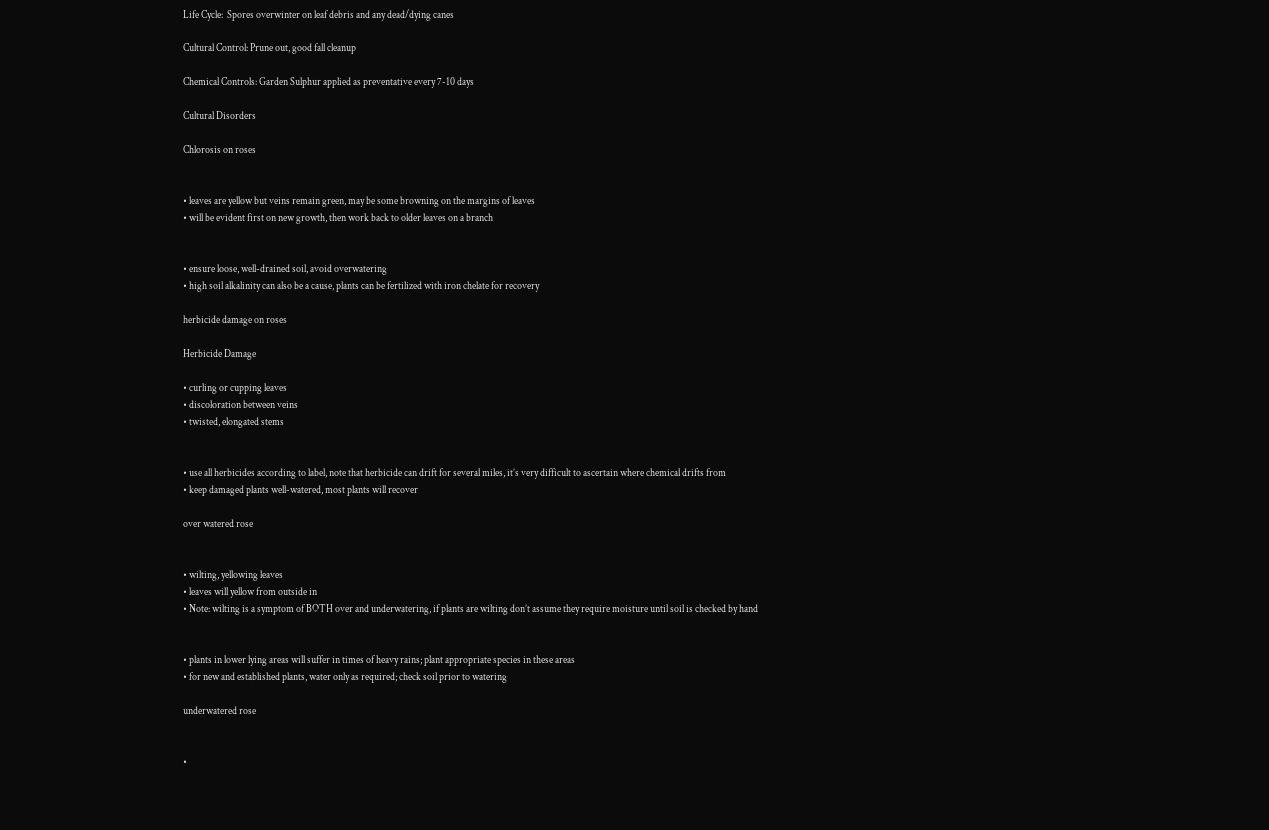Life Cycle:  Spores overwinter on leaf debris and any dead/dying canes

Cultural Control: Prune out, good fall cleanup

Chemical Controls: Garden Sulphur applied as preventative every 7-10 days

Cultural Disorders

Chlorosis on roses


• leaves are yellow but veins remain green, may be some browning on the margins of leaves
• will be evident first on new growth, then work back to older leaves on a branch


• ensure loose, well-drained soil, avoid overwatering
• high soil alkalinity can also be a cause, plants can be fertilized with iron chelate for recovery

herbicide damage on roses

Herbicide Damage

• curling or cupping leaves
• discoloration between veins
• twisted, elongated stems


• use all herbicides according to label, note that herbicide can drift for several miles, it’s very difficult to ascertain where chemical drifts from
• keep damaged plants well-watered, most plants will recover

over watered rose


• wilting, yellowing leaves
• leaves will yellow from outside in
• Note: wilting is a symptom of BOTH over and underwatering, if plants are wilting don’t assume they require moisture until soil is checked by hand


• plants in lower lying areas will suffer in times of heavy rains; plant appropriate species in these areas
• for new and established plants, water only as required; check soil prior to watering

underwatered rose


•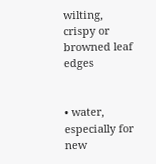wilting, crispy or browned leaf edges


• water, especially for new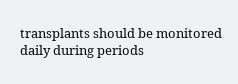transplants should be monitored daily during periods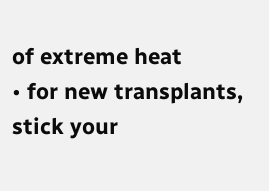of extreme heat
• for new transplants, stick your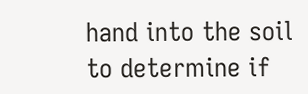hand into the soil to determine if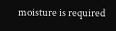moisture is required